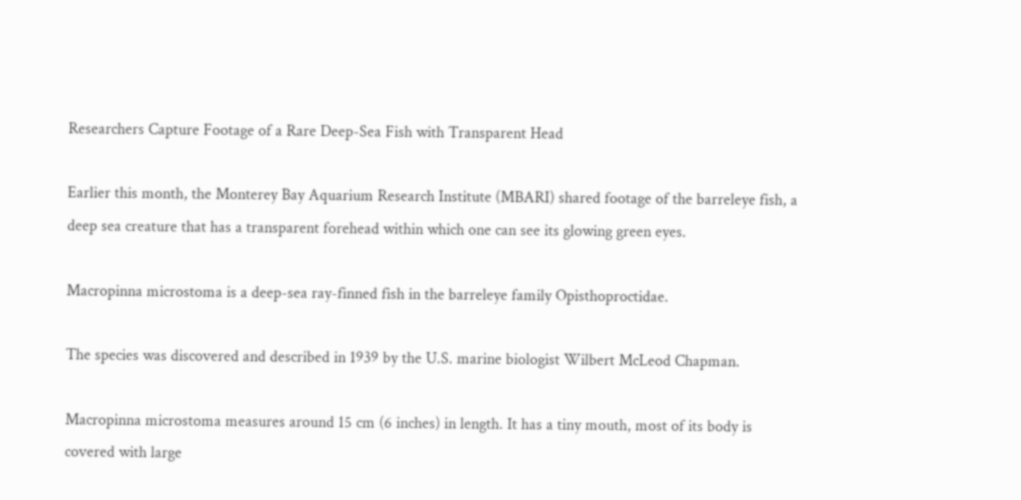Researchers Capture Footage of a Rare Deep-Sea Fish with Transparent Head

Earlier this month, the Monterey Bay Aquarium Research Institute (MBARI) shared footage of the barreleye fish, a deep sea creature that has a transparent forehead within which one can see its glowing green eyes.

Macropinna microstoma is a deep-sea ray-finned fish in the barreleye family Opisthoproctidae.

The species was discovered and described in 1939 by the U.S. marine biologist Wilbert McLeod Chapman.

Macropinna microstoma measures around 15 cm (6 inches) in length. It has a tiny mouth, most of its body is covered with large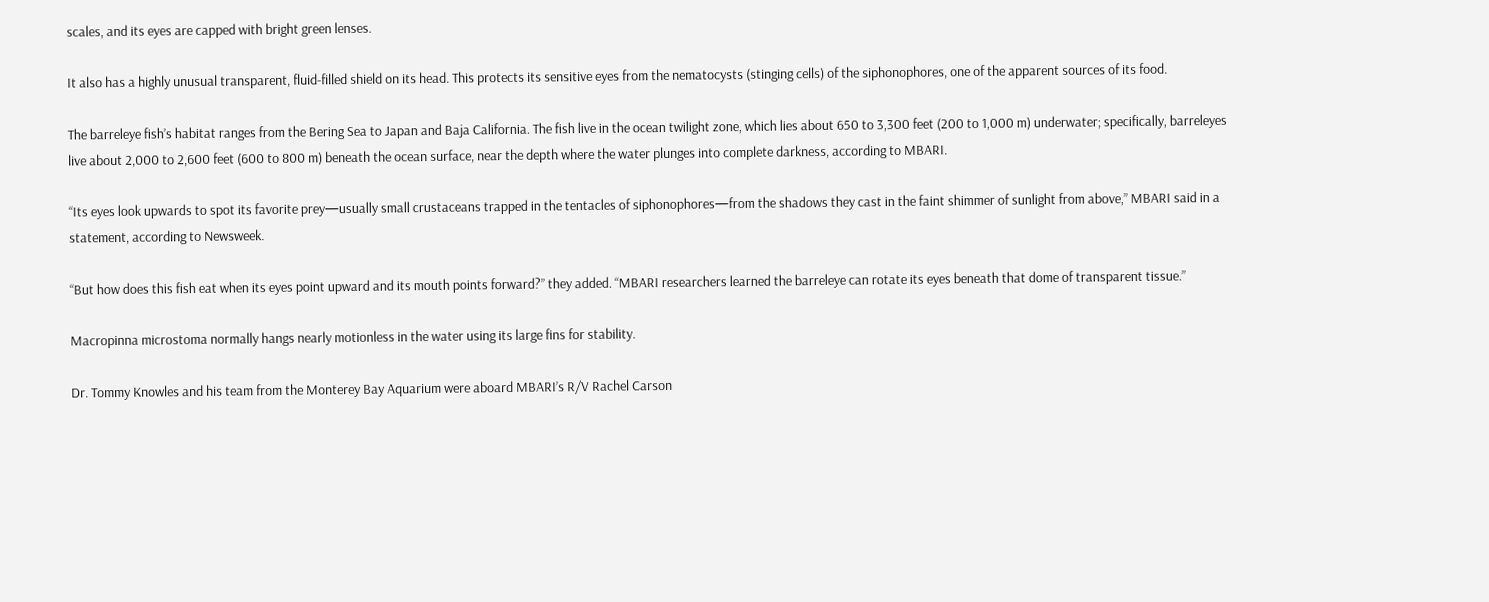scales, and its eyes are capped with bright green lenses.

It also has a highly unusual transparent, fluid-filled shield on its head. This protects its sensitive eyes from the nematocysts (stinging cells) of the siphonophores, one of the apparent sources of its food.

The barreleye fish’s habitat ranges from the Bering Sea to Japan and Baja California. The fish live in the ocean twilight zone, which lies about 650 to 3,300 feet (200 to 1,000 m) underwater; specifically, barreleyes live about 2,000 to 2,600 feet (600 to 800 m) beneath the ocean surface, near the depth where the water plunges into complete darkness, according to MBARI.

“Its eyes look upwards to spot its favorite prey—usually small crustaceans trapped in the tentacles of siphonophores—from the shadows they cast in the faint shimmer of sunlight from above,” MBARI said in a statement, according to Newsweek.

“But how does this fish eat when its eyes point upward and its mouth points forward?” they added. “MBARI researchers learned the barreleye can rotate its eyes beneath that dome of transparent tissue.”

Macropinna microstoma normally hangs nearly motionless in the water using its large fins for stability.

Dr. Tommy Knowles and his team from the Monterey Bay Aquarium were aboard MBARI’s R/V Rachel Carson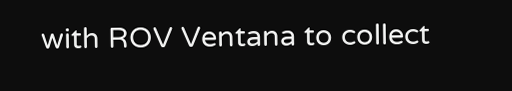with ROV Ventana to collect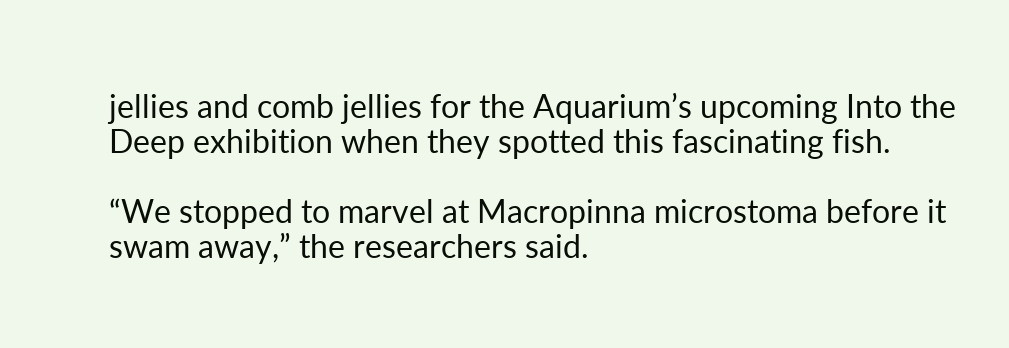jellies and comb jellies for the Aquarium’s upcoming Into the Deep exhibition when they spotted this fascinating fish.

“We stopped to marvel at Macropinna microstoma before it swam away,” the researchers said.